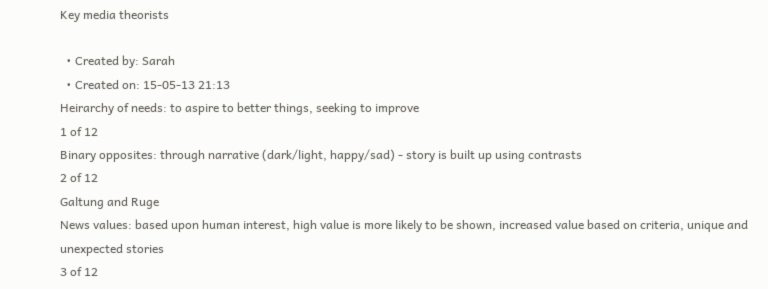Key media theorists

  • Created by: Sarah
  • Created on: 15-05-13 21:13
Heirarchy of needs: to aspire to better things, seeking to improve
1 of 12
Binary opposites: through narrative (dark/light, happy/sad) - story is built up using contrasts
2 of 12
Galtung and Ruge
News values: based upon human interest, high value is more likely to be shown, increased value based on criteria, unique and unexpected stories
3 of 12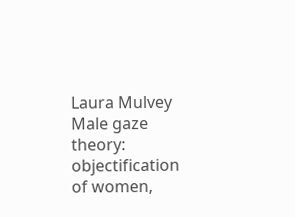Laura Mulvey
Male gaze theory: objectification of women,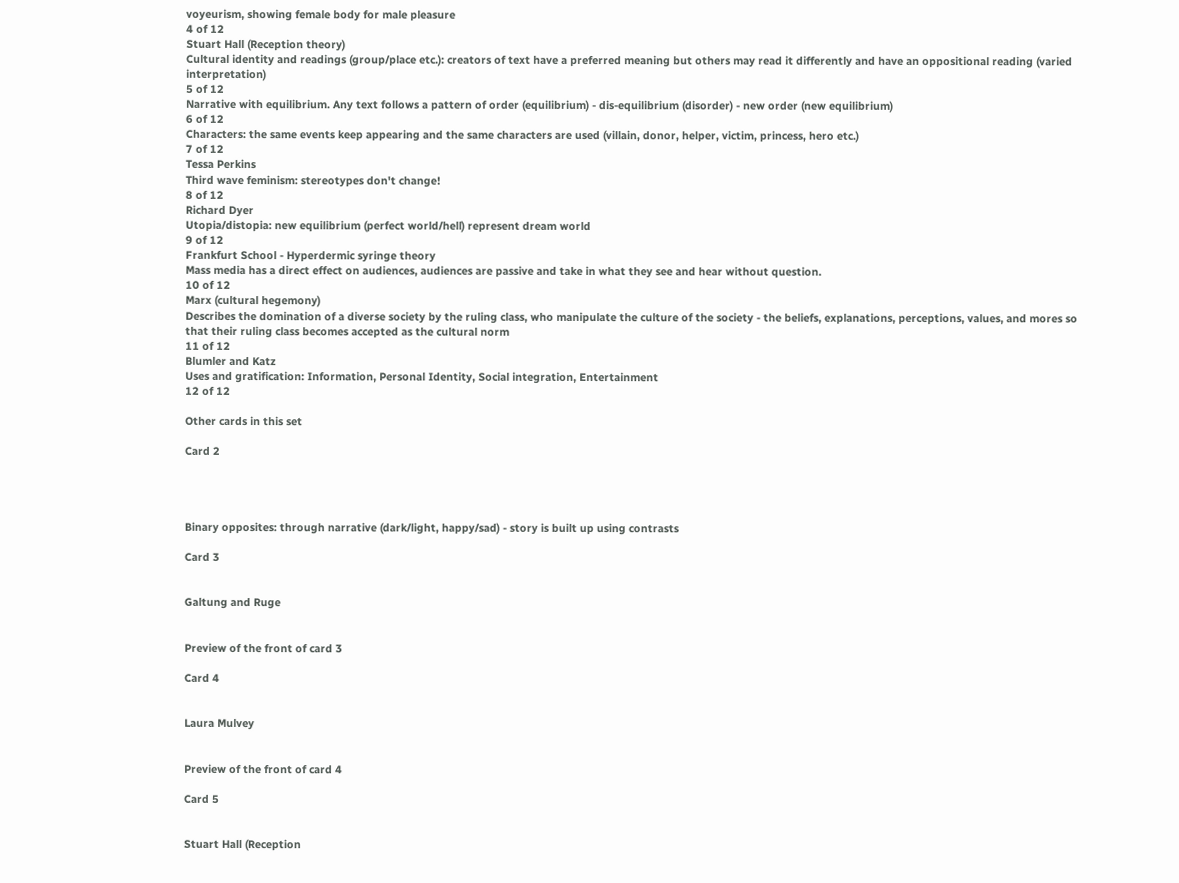voyeurism, showing female body for male pleasure
4 of 12
Stuart Hall (Reception theory)
Cultural identity and readings (group/place etc.): creators of text have a preferred meaning but others may read it differently and have an oppositional reading (varied interpretation)
5 of 12
Narrative with equilibrium. Any text follows a pattern of order (equilibrium) - dis-equilibrium (disorder) - new order (new equilibrium)
6 of 12
Characters: the same events keep appearing and the same characters are used (villain, donor, helper, victim, princess, hero etc.)
7 of 12
Tessa Perkins
Third wave feminism: stereotypes don't change!
8 of 12
Richard Dyer
Utopia/distopia: new equilibrium (perfect world/hell) represent dream world
9 of 12
Frankfurt School - Hyperdermic syringe theory
Mass media has a direct effect on audiences, audiences are passive and take in what they see and hear without question.
10 of 12
Marx (cultural hegemony)
Describes the domination of a diverse society by the ruling class, who manipulate the culture of the society - the beliefs, explanations, perceptions, values, and mores so that their ruling class becomes accepted as the cultural norm
11 of 12
Blumler and Katz
Uses and gratification: Information, Personal Identity, Social integration, Entertainment
12 of 12

Other cards in this set

Card 2




Binary opposites: through narrative (dark/light, happy/sad) - story is built up using contrasts

Card 3


Galtung and Ruge


Preview of the front of card 3

Card 4


Laura Mulvey


Preview of the front of card 4

Card 5


Stuart Hall (Reception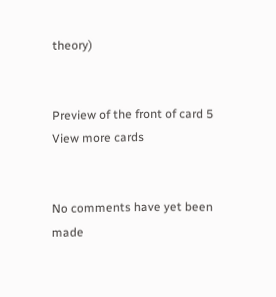theory)


Preview of the front of card 5
View more cards


No comments have yet been made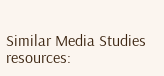Similar Media Studies resources: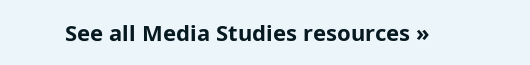See all Media Studies resources »